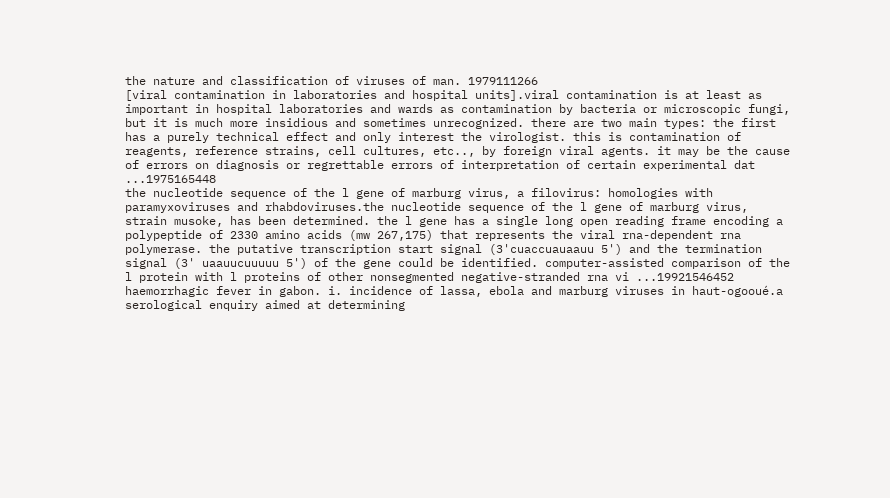the nature and classification of viruses of man. 1979111266
[viral contamination in laboratories and hospital units].viral contamination is at least as important in hospital laboratories and wards as contamination by bacteria or microscopic fungi, but it is much more insidious and sometimes unrecognized. there are two main types: the first has a purely technical effect and only interest the virologist. this is contamination of reagents, reference strains, cell cultures, etc.., by foreign viral agents. it may be the cause of errors on diagnosis or regrettable errors of interpretation of certain experimental dat ...1975165448
the nucleotide sequence of the l gene of marburg virus, a filovirus: homologies with paramyxoviruses and rhabdoviruses.the nucleotide sequence of the l gene of marburg virus, strain musoke, has been determined. the l gene has a single long open reading frame encoding a polypeptide of 2330 amino acids (mw 267,175) that represents the viral rna-dependent rna polymerase. the putative transcription start signal (3'cuaccuauaauu 5') and the termination signal (3' uaauucuuuuu 5') of the gene could be identified. computer-assisted comparison of the l protein with l proteins of other nonsegmented negative-stranded rna vi ...19921546452
haemorrhagic fever in gabon. i. incidence of lassa, ebola and marburg viruses in haut-ogooué.a serological enquiry aimed at determining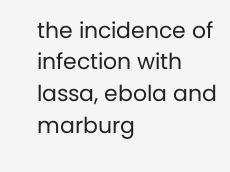the incidence of infection with lassa, ebola and marburg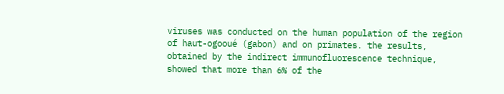viruses was conducted on the human population of the region of haut-ogooué (gabon) and on primates. the results, obtained by the indirect immunofluorescence technique, showed that more than 6% of the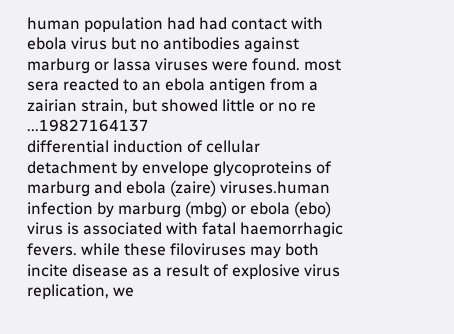human population had had contact with ebola virus but no antibodies against marburg or lassa viruses were found. most sera reacted to an ebola antigen from a zairian strain, but showed little or no re ...19827164137
differential induction of cellular detachment by envelope glycoproteins of marburg and ebola (zaire) viruses.human infection by marburg (mbg) or ebola (ebo) virus is associated with fatal haemorrhagic fevers. while these filoviruses may both incite disease as a result of explosive virus replication, we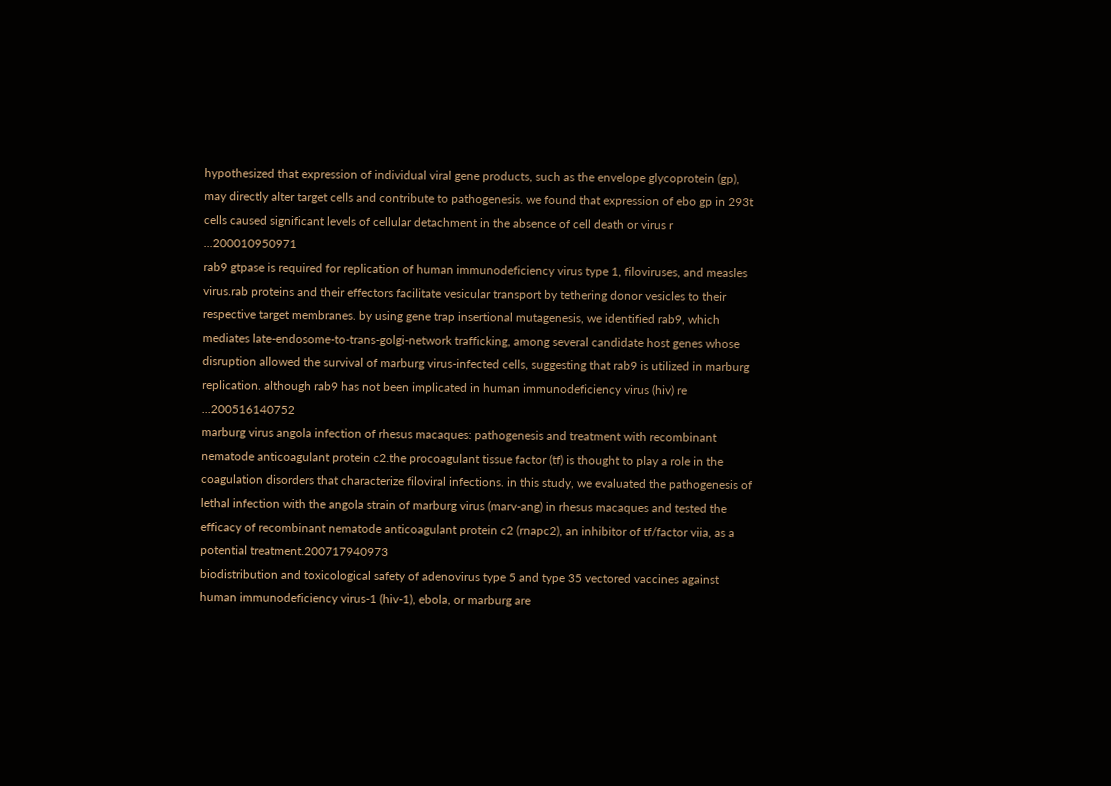hypothesized that expression of individual viral gene products, such as the envelope glycoprotein (gp), may directly alter target cells and contribute to pathogenesis. we found that expression of ebo gp in 293t cells caused significant levels of cellular detachment in the absence of cell death or virus r ...200010950971
rab9 gtpase is required for replication of human immunodeficiency virus type 1, filoviruses, and measles virus.rab proteins and their effectors facilitate vesicular transport by tethering donor vesicles to their respective target membranes. by using gene trap insertional mutagenesis, we identified rab9, which mediates late-endosome-to-trans-golgi-network trafficking, among several candidate host genes whose disruption allowed the survival of marburg virus-infected cells, suggesting that rab9 is utilized in marburg replication. although rab9 has not been implicated in human immunodeficiency virus (hiv) re ...200516140752
marburg virus angola infection of rhesus macaques: pathogenesis and treatment with recombinant nematode anticoagulant protein c2.the procoagulant tissue factor (tf) is thought to play a role in the coagulation disorders that characterize filoviral infections. in this study, we evaluated the pathogenesis of lethal infection with the angola strain of marburg virus (marv-ang) in rhesus macaques and tested the efficacy of recombinant nematode anticoagulant protein c2 (rnapc2), an inhibitor of tf/factor viia, as a potential treatment.200717940973
biodistribution and toxicological safety of adenovirus type 5 and type 35 vectored vaccines against human immunodeficiency virus-1 (hiv-1), ebola, or marburg are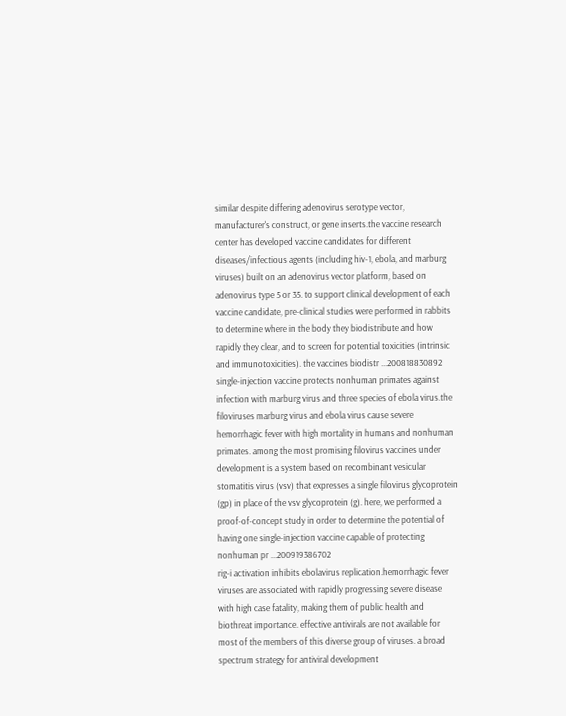similar despite differing adenovirus serotype vector, manufacturer's construct, or gene inserts.the vaccine research center has developed vaccine candidates for different diseases/infectious agents (including hiv-1, ebola, and marburg viruses) built on an adenovirus vector platform, based on adenovirus type 5 or 35. to support clinical development of each vaccine candidate, pre-clinical studies were performed in rabbits to determine where in the body they biodistribute and how rapidly they clear, and to screen for potential toxicities (intrinsic and immunotoxicities). the vaccines biodistr ...200818830892
single-injection vaccine protects nonhuman primates against infection with marburg virus and three species of ebola virus.the filoviruses marburg virus and ebola virus cause severe hemorrhagic fever with high mortality in humans and nonhuman primates. among the most promising filovirus vaccines under development is a system based on recombinant vesicular stomatitis virus (vsv) that expresses a single filovirus glycoprotein (gp) in place of the vsv glycoprotein (g). here, we performed a proof-of-concept study in order to determine the potential of having one single-injection vaccine capable of protecting nonhuman pr ...200919386702
rig-i activation inhibits ebolavirus replication.hemorrhagic fever viruses are associated with rapidly progressing severe disease with high case fatality, making them of public health and biothreat importance. effective antivirals are not available for most of the members of this diverse group of viruses. a broad spectrum strategy for antiviral development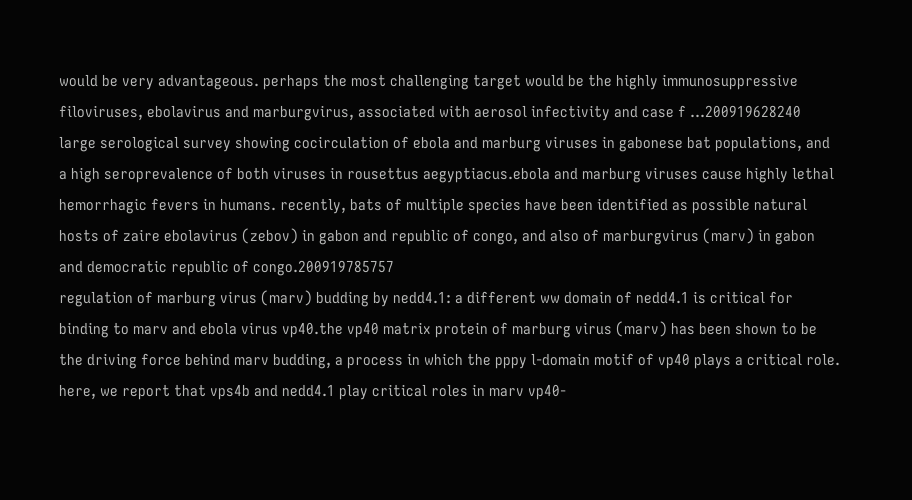would be very advantageous. perhaps the most challenging target would be the highly immunosuppressive filoviruses, ebolavirus and marburgvirus, associated with aerosol infectivity and case f ...200919628240
large serological survey showing cocirculation of ebola and marburg viruses in gabonese bat populations, and a high seroprevalence of both viruses in rousettus aegyptiacus.ebola and marburg viruses cause highly lethal hemorrhagic fevers in humans. recently, bats of multiple species have been identified as possible natural hosts of zaire ebolavirus (zebov) in gabon and republic of congo, and also of marburgvirus (marv) in gabon and democratic republic of congo.200919785757
regulation of marburg virus (marv) budding by nedd4.1: a different ww domain of nedd4.1 is critical for binding to marv and ebola virus vp40.the vp40 matrix protein of marburg virus (marv) has been shown to be the driving force behind marv budding, a process in which the pppy l-domain motif of vp40 plays a critical role. here, we report that vps4b and nedd4.1 play critical roles in marv vp40-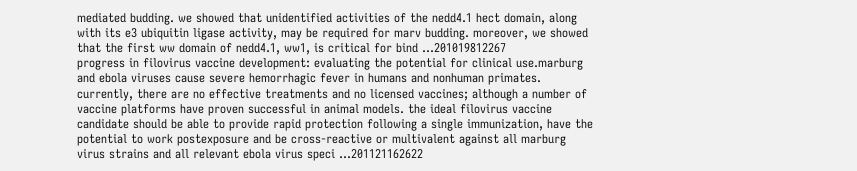mediated budding. we showed that unidentified activities of the nedd4.1 hect domain, along with its e3 ubiquitin ligase activity, may be required for marv budding. moreover, we showed that the first ww domain of nedd4.1, ww1, is critical for bind ...201019812267
progress in filovirus vaccine development: evaluating the potential for clinical use.marburg and ebola viruses cause severe hemorrhagic fever in humans and nonhuman primates. currently, there are no effective treatments and no licensed vaccines; although a number of vaccine platforms have proven successful in animal models. the ideal filovirus vaccine candidate should be able to provide rapid protection following a single immunization, have the potential to work postexposure and be cross-reactive or multivalent against all marburg virus strains and all relevant ebola virus speci ...201121162622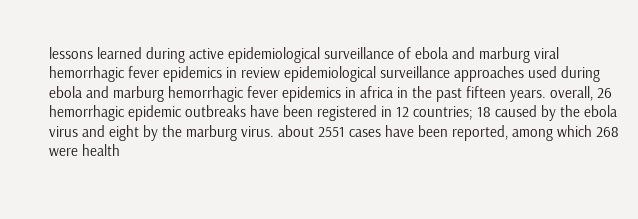lessons learned during active epidemiological surveillance of ebola and marburg viral hemorrhagic fever epidemics in review epidemiological surveillance approaches used during ebola and marburg hemorrhagic fever epidemics in africa in the past fifteen years. overall, 26 hemorrhagic epidemic outbreaks have been registered in 12 countries; 18 caused by the ebola virus and eight by the marburg virus. about 2551 cases have been reported, among which 268 were health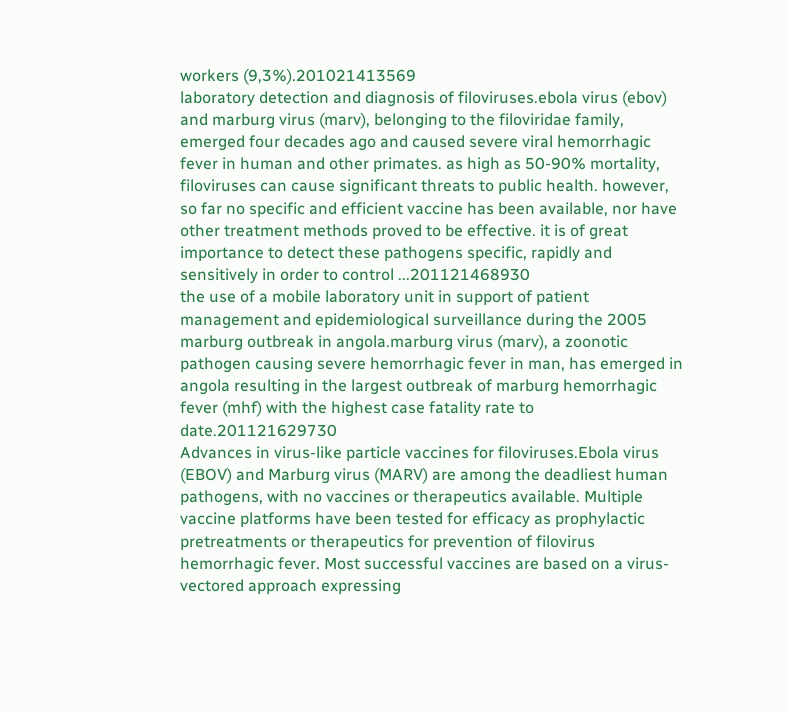workers (9,3%).201021413569
laboratory detection and diagnosis of filoviruses.ebola virus (ebov) and marburg virus (marv), belonging to the filoviridae family, emerged four decades ago and caused severe viral hemorrhagic fever in human and other primates. as high as 50-90% mortality, filoviruses can cause significant threats to public health. however, so far no specific and efficient vaccine has been available, nor have other treatment methods proved to be effective. it is of great importance to detect these pathogens specific, rapidly and sensitively in order to control ...201121468930
the use of a mobile laboratory unit in support of patient management and epidemiological surveillance during the 2005 marburg outbreak in angola.marburg virus (marv), a zoonotic pathogen causing severe hemorrhagic fever in man, has emerged in angola resulting in the largest outbreak of marburg hemorrhagic fever (mhf) with the highest case fatality rate to date.201121629730
Advances in virus-like particle vaccines for filoviruses.Ebola virus (EBOV) and Marburg virus (MARV) are among the deadliest human pathogens, with no vaccines or therapeutics available. Multiple vaccine platforms have been tested for efficacy as prophylactic pretreatments or therapeutics for prevention of filovirus hemorrhagic fever. Most successful vaccines are based on a virus-vectored approach expressing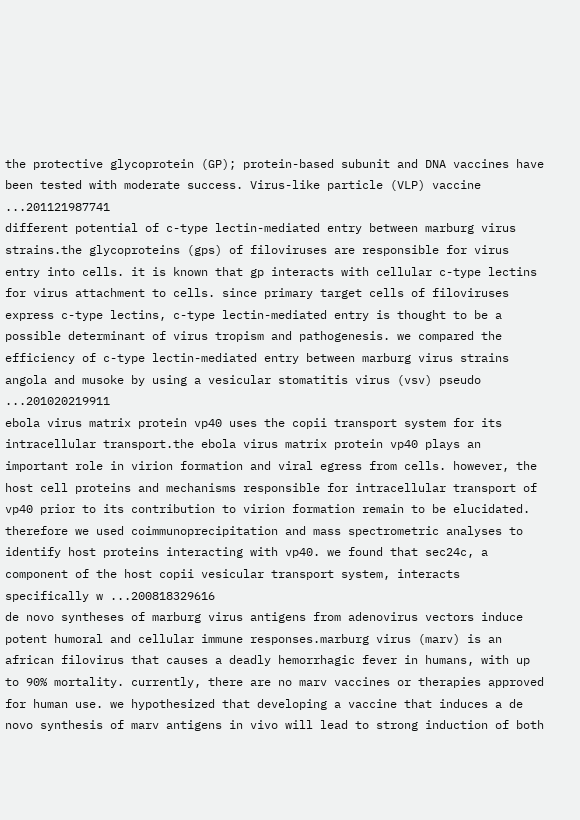the protective glycoprotein (GP); protein-based subunit and DNA vaccines have been tested with moderate success. Virus-like particle (VLP) vaccine ...201121987741
different potential of c-type lectin-mediated entry between marburg virus strains.the glycoproteins (gps) of filoviruses are responsible for virus entry into cells. it is known that gp interacts with cellular c-type lectins for virus attachment to cells. since primary target cells of filoviruses express c-type lectins, c-type lectin-mediated entry is thought to be a possible determinant of virus tropism and pathogenesis. we compared the efficiency of c-type lectin-mediated entry between marburg virus strains angola and musoke by using a vesicular stomatitis virus (vsv) pseudo ...201020219911
ebola virus matrix protein vp40 uses the copii transport system for its intracellular transport.the ebola virus matrix protein vp40 plays an important role in virion formation and viral egress from cells. however, the host cell proteins and mechanisms responsible for intracellular transport of vp40 prior to its contribution to virion formation remain to be elucidated. therefore we used coimmunoprecipitation and mass spectrometric analyses to identify host proteins interacting with vp40. we found that sec24c, a component of the host copii vesicular transport system, interacts specifically w ...200818329616
de novo syntheses of marburg virus antigens from adenovirus vectors induce potent humoral and cellular immune responses.marburg virus (marv) is an african filovirus that causes a deadly hemorrhagic fever in humans, with up to 90% mortality. currently, there are no marv vaccines or therapies approved for human use. we hypothesized that developing a vaccine that induces a de novo synthesis of marv antigens in vivo will lead to strong induction of both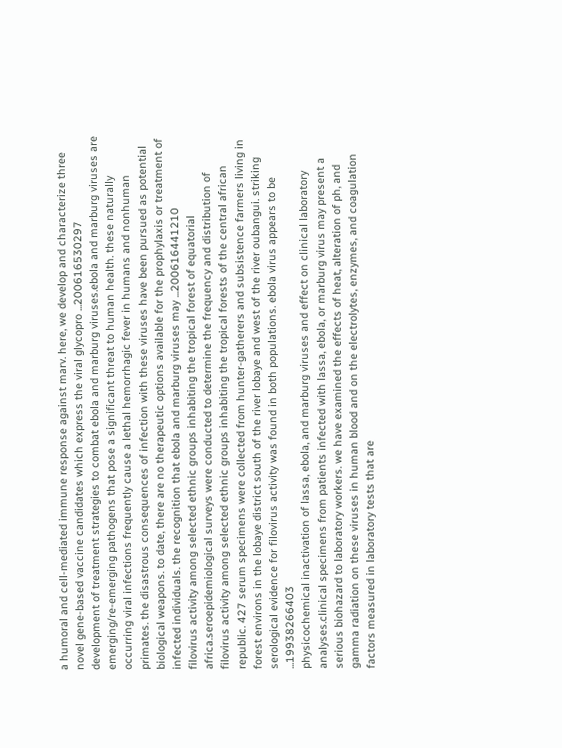a humoral and cell-mediated immune response against marv. here, we develop and characterize three novel gene-based vaccine candidates which express the viral glycopro ...200616530297
development of treatment strategies to combat ebola and marburg viruses.ebola and marburg viruses are emerging/re-emerging pathogens that pose a significant threat to human health. these naturally occurring viral infections frequently cause a lethal hemorrhagic fever in humans and nonhuman primates. the disastrous consequences of infection with these viruses have been pursued as potential biological weapons. to date, there are no therapeutic options available for the prophylaxis or treatment of infected individuals. the recognition that ebola and marburg viruses may ...200616441210
filovirus activity among selected ethnic groups inhabiting the tropical forest of equatorial africa.seroepidemiological surveys were conducted to determine the frequency and distribution of filovirus activity among selected ethnic groups inhabiting the tropical forests of the central african republic. 427 serum specimens were collected from hunter-gatherers and subsistence farmers living in forest environs in the lobaye district south of the river lobaye and west of the river oubangui. striking serological evidence for filovirus activity was found in both populations. ebola virus appears to be ...19938266403
physicochemical inactivation of lassa, ebola, and marburg viruses and effect on clinical laboratory analyses.clinical specimens from patients infected with lassa, ebola, or marburg virus may present a serious biohazard to laboratory workers. we have examined the effects of heat, alteration of ph, and gamma radiation on these viruses in human blood and on the electrolytes, enzymes, and coagulation factors measured in laboratory tests that are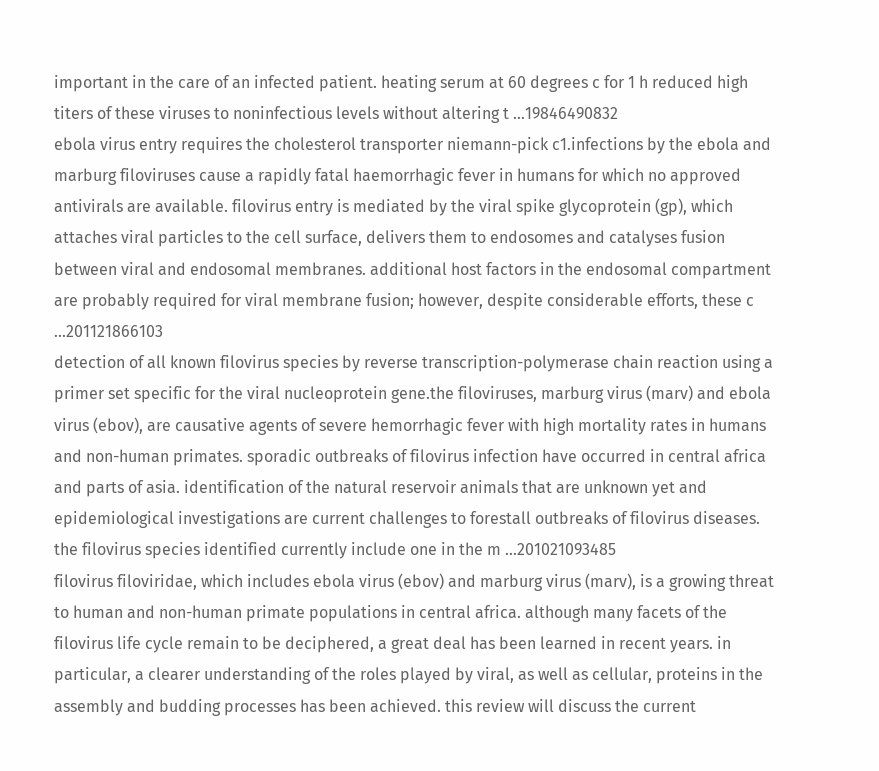important in the care of an infected patient. heating serum at 60 degrees c for 1 h reduced high titers of these viruses to noninfectious levels without altering t ...19846490832
ebola virus entry requires the cholesterol transporter niemann-pick c1.infections by the ebola and marburg filoviruses cause a rapidly fatal haemorrhagic fever in humans for which no approved antivirals are available. filovirus entry is mediated by the viral spike glycoprotein (gp), which attaches viral particles to the cell surface, delivers them to endosomes and catalyses fusion between viral and endosomal membranes. additional host factors in the endosomal compartment are probably required for viral membrane fusion; however, despite considerable efforts, these c ...201121866103
detection of all known filovirus species by reverse transcription-polymerase chain reaction using a primer set specific for the viral nucleoprotein gene.the filoviruses, marburg virus (marv) and ebola virus (ebov), are causative agents of severe hemorrhagic fever with high mortality rates in humans and non-human primates. sporadic outbreaks of filovirus infection have occurred in central africa and parts of asia. identification of the natural reservoir animals that are unknown yet and epidemiological investigations are current challenges to forestall outbreaks of filovirus diseases. the filovirus species identified currently include one in the m ...201021093485
filovirus filoviridae, which includes ebola virus (ebov) and marburg virus (marv), is a growing threat to human and non-human primate populations in central africa. although many facets of the filovirus life cycle remain to be deciphered, a great deal has been learned in recent years. in particular, a clearer understanding of the roles played by viral, as well as cellular, proteins in the assembly and budding processes has been achieved. this review will discuss the current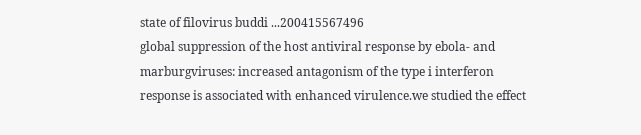state of filovirus buddi ...200415567496
global suppression of the host antiviral response by ebola- and marburgviruses: increased antagonism of the type i interferon response is associated with enhanced virulence.we studied the effect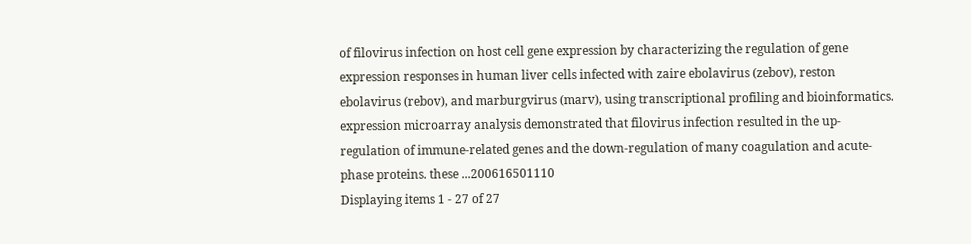of filovirus infection on host cell gene expression by characterizing the regulation of gene expression responses in human liver cells infected with zaire ebolavirus (zebov), reston ebolavirus (rebov), and marburgvirus (marv), using transcriptional profiling and bioinformatics. expression microarray analysis demonstrated that filovirus infection resulted in the up-regulation of immune-related genes and the down-regulation of many coagulation and acute-phase proteins. these ...200616501110
Displaying items 1 - 27 of 27